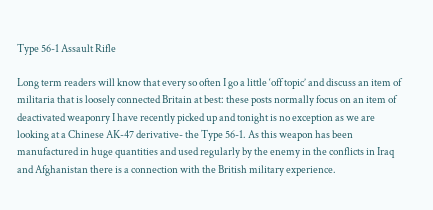Type 56-1 Assault Rifle

Long term readers will know that every so often I go a little ‘off topic’ and discuss an item of militaria that is loosely connected Britain at best: these posts normally focus on an item of deactivated weaponry I have recently picked up and tonight is no exception as we are looking at a Chinese AK-47 derivative- the Type 56-1. As this weapon has been manufactured in huge quantities and used regularly by the enemy in the conflicts in Iraq and Afghanistan there is a connection with the British military experience.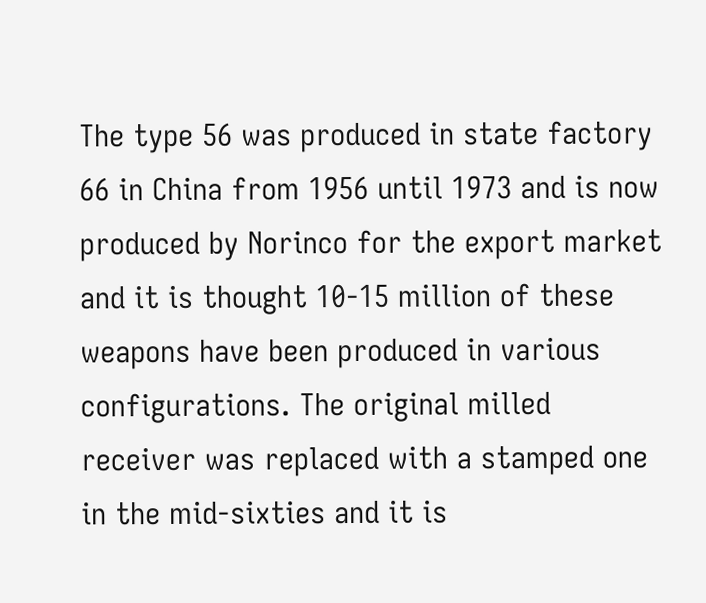The type 56 was produced in state factory 66 in China from 1956 until 1973 and is now produced by Norinco for the export market and it is thought 10-15 million of these weapons have been produced in various configurations. The original milled receiver was replaced with a stamped one in the mid-sixties and it is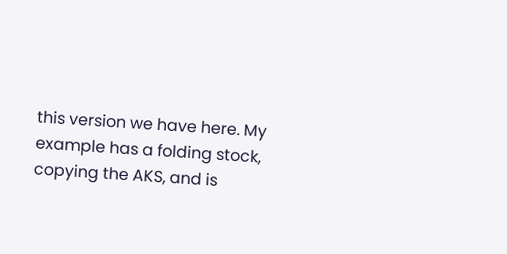this version we have here. My example has a folding stock, copying the AKS, and is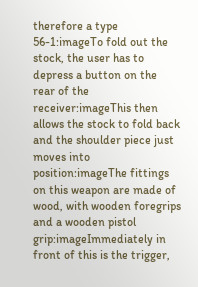therefore a type 56-1:imageTo fold out the stock, the user has to depress a button on the rear of the receiver:imageThis then allows the stock to fold back and the shoulder piece just moves into position:imageThe fittings on this weapon are made of wood, with wooden foregrips and a wooden pistol grip:imageImmediately in front of this is the trigger,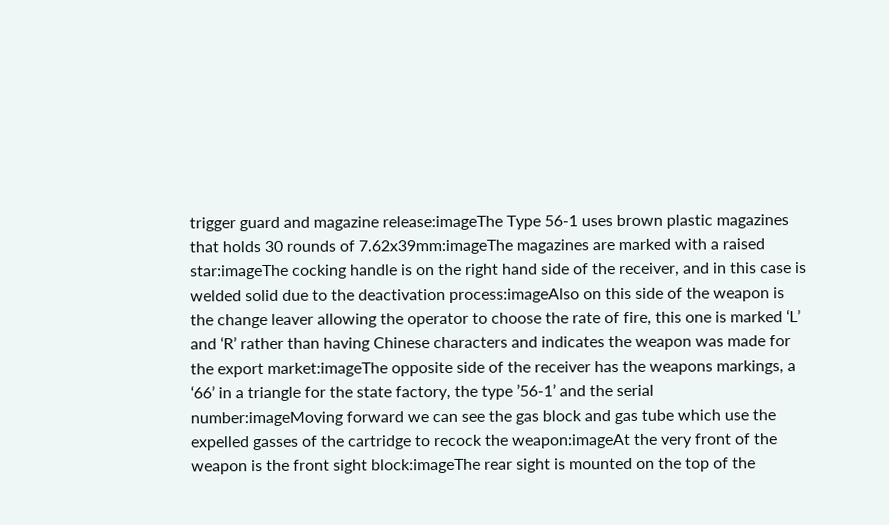trigger guard and magazine release:imageThe Type 56-1 uses brown plastic magazines that holds 30 rounds of 7.62x39mm:imageThe magazines are marked with a raised star:imageThe cocking handle is on the right hand side of the receiver, and in this case is welded solid due to the deactivation process:imageAlso on this side of the weapon is the change leaver allowing the operator to choose the rate of fire, this one is marked ‘L’ and ‘R’ rather than having Chinese characters and indicates the weapon was made for the export market:imageThe opposite side of the receiver has the weapons markings, a ‘66’ in a triangle for the state factory, the type ’56-1’ and the serial number:imageMoving forward we can see the gas block and gas tube which use the expelled gasses of the cartridge to recock the weapon:imageAt the very front of the weapon is the front sight block:imageThe rear sight is mounted on the top of the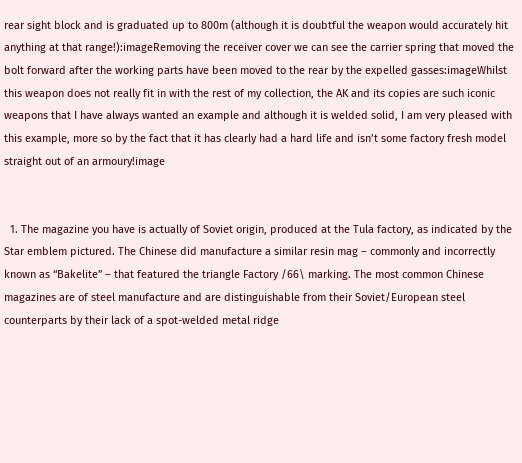rear sight block and is graduated up to 800m (although it is doubtful the weapon would accurately hit anything at that range!):imageRemoving the receiver cover we can see the carrier spring that moved the bolt forward after the working parts have been moved to the rear by the expelled gasses:imageWhilst this weapon does not really fit in with the rest of my collection, the AK and its copies are such iconic weapons that I have always wanted an example and although it is welded solid, I am very pleased with this example, more so by the fact that it has clearly had a hard life and isn’t some factory fresh model straight out of an armoury!image


  1. The magazine you have is actually of Soviet origin, produced at the Tula factory, as indicated by the Star emblem pictured. The Chinese did manufacture a similar resin mag – commonly and incorrectly known as “Bakelite” – that featured the triangle Factory /66\ marking. The most common Chinese magazines are of steel manufacture and are distinguishable from their Soviet/European steel counterparts by their lack of a spot-welded metal ridge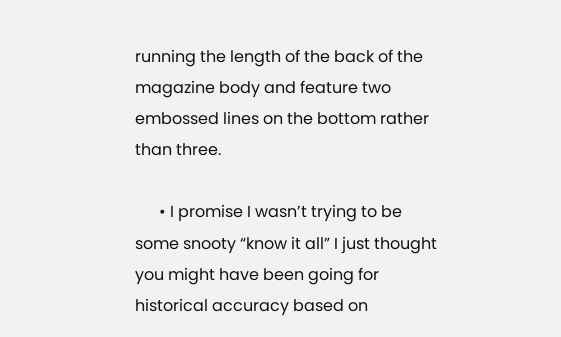running the length of the back of the magazine body and feature two embossed lines on the bottom rather than three.

      • I promise I wasn’t trying to be some snooty “know it all” I just thought you might have been going for historical accuracy based on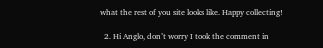what the rest of you site looks like. Happy collecting!

  2. Hi Anglo, don’t worry I took the comment in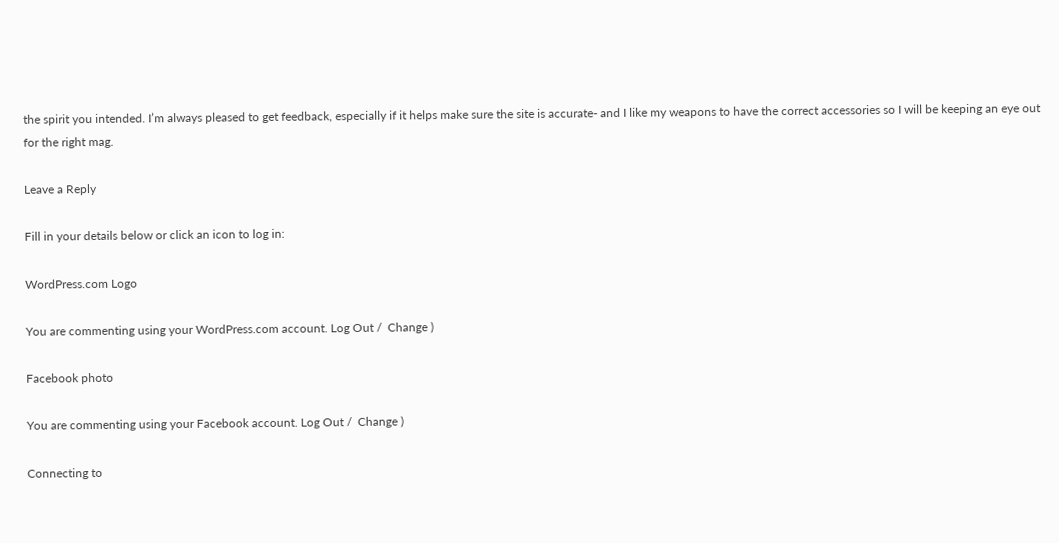the spirit you intended. I’m always pleased to get feedback, especially if it helps make sure the site is accurate- and I like my weapons to have the correct accessories so I will be keeping an eye out for the right mag.

Leave a Reply

Fill in your details below or click an icon to log in:

WordPress.com Logo

You are commenting using your WordPress.com account. Log Out /  Change )

Facebook photo

You are commenting using your Facebook account. Log Out /  Change )

Connecting to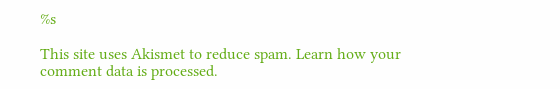%s

This site uses Akismet to reduce spam. Learn how your comment data is processed.